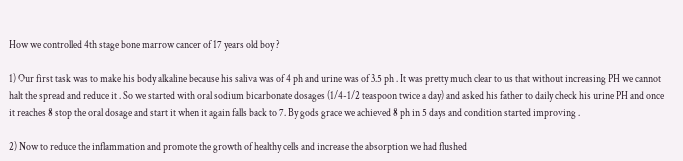How we controlled 4th stage bone marrow cancer of 17 years old boy ?

1) Our first task was to make his body alkaline because his saliva was of 4 ph and urine was of 3.5 ph . It was pretty much clear to us that without increasing PH we cannot halt the spread and reduce it . So we started with oral sodium bicarbonate dosages (1/4-1/2 teaspoon twice a day) and asked his father to daily check his urine PH and once it reaches 8 stop the oral dosage and start it when it again falls back to 7. By gods grace we achieved 8 ph in 5 days and condition started improving .

2) Now to reduce the inflammation and promote the growth of healthy cells and increase the absorption we had flushed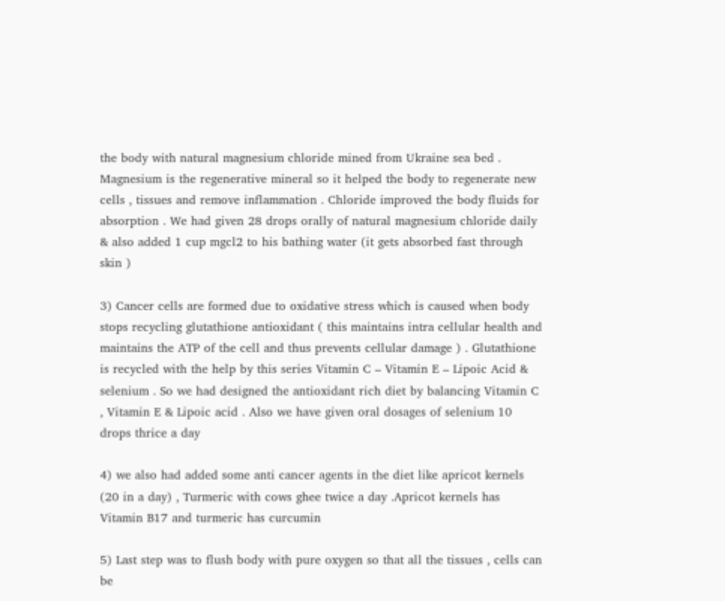the body with natural magnesium chloride mined from Ukraine sea bed . Magnesium is the regenerative mineral so it helped the body to regenerate new cells , tissues and remove inflammation . Chloride improved the body fluids for absorption . We had given 28 drops orally of natural magnesium chloride daily & also added 1 cup mgcl2 to his bathing water (it gets absorbed fast through skin )

3) Cancer cells are formed due to oxidative stress which is caused when body stops recycling glutathione antioxidant ( this maintains intra cellular health and maintains the ATP of the cell and thus prevents cellular damage ) . Glutathione is recycled with the help by this series Vitamin C – Vitamin E – Lipoic Acid & selenium . So we had designed the antioxidant rich diet by balancing Vitamin C , Vitamin E & Lipoic acid . Also we have given oral dosages of selenium 10 drops thrice a day

4) we also had added some anti cancer agents in the diet like apricot kernels (20 in a day) , Turmeric with cows ghee twice a day .Apricot kernels has Vitamin B17 and turmeric has curcumin

5) Last step was to flush body with pure oxygen so that all the tissues , cells can be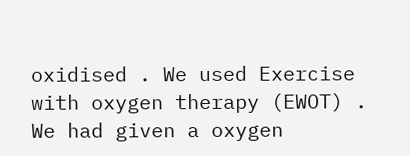oxidised . We used Exercise with oxygen therapy (EWOT) . We had given a oxygen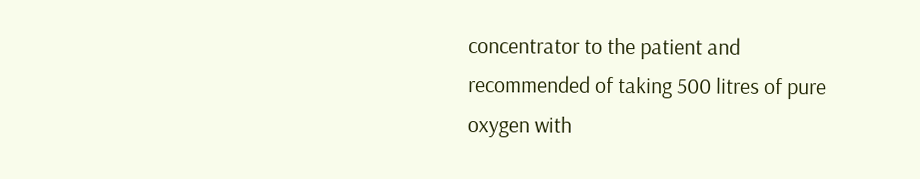concentrator to the patient and recommended of taking 500 litres of pure oxygen with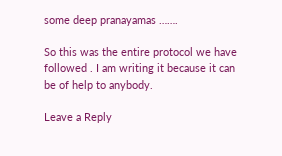some deep pranayamas …….

So this was the entire protocol we have followed . I am writing it because it can be of help to anybody.

Leave a Reply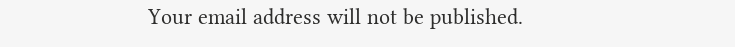Your email address will not be published.